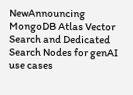NewAnnouncing MongoDB Atlas Vector Search and Dedicated Search Nodes for genAI use cases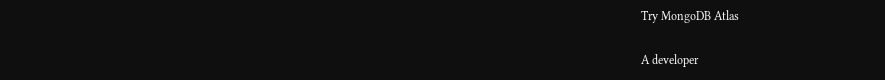Try MongoDB Atlas

A developer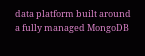data platform built around a fully managed MongoDB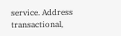service. Address transactional,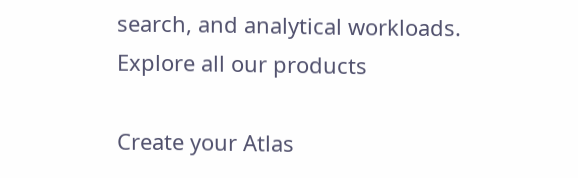search, and analytical workloads.
Explore all our products

Create your Atlas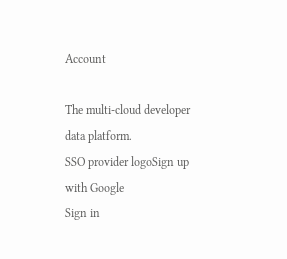Account

The multi-cloud developer data platform.
SSO provider logoSign up with Google
Sign in